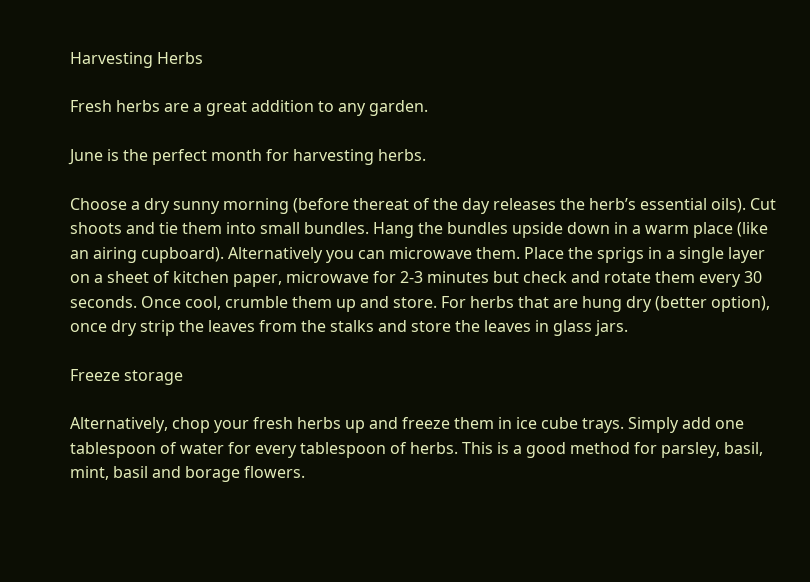Harvesting Herbs

Fresh herbs are a great addition to any garden.

June is the perfect month for harvesting herbs.

Choose a dry sunny morning (before thereat of the day releases the herb’s essential oils). Cut shoots and tie them into small bundles. Hang the bundles upside down in a warm place (like an airing cupboard). Alternatively you can microwave them. Place the sprigs in a single layer on a sheet of kitchen paper, microwave for 2-3 minutes but check and rotate them every 30 seconds. Once cool, crumble them up and store. For herbs that are hung dry (better option), once dry strip the leaves from the stalks and store the leaves in glass jars.

Freeze storage

Alternatively, chop your fresh herbs up and freeze them in ice cube trays. Simply add one tablespoon of water for every tablespoon of herbs. This is a good method for parsley, basil, mint, basil and borage flowers.